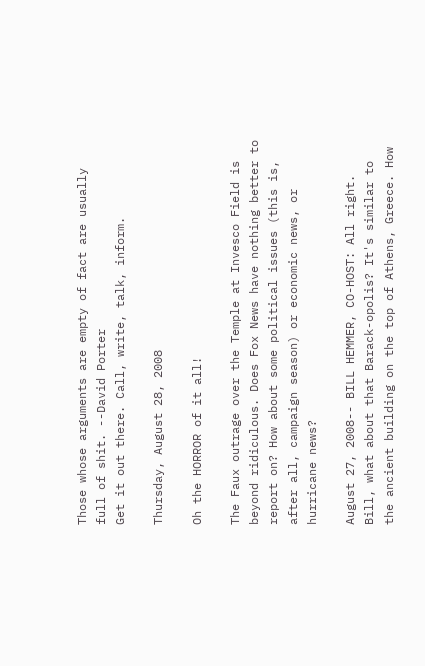Those whose arguments are empty of fact are usually full of shit. --David Porter
Get it out there. Call, write, talk, inform.

Thursday, August 28, 2008

Oh the HORROR of it all!

The Faux outrage over the Temple at Invesco Field is beyond ridiculous. Does Fox News have nothing better to report on? How about some political issues (this is, after all, campaign season) or economic news, or hurricane news?

August 27, 2008-- BILL HEMMER, CO-HOST: All right. Bill, what about that Barack-opolis? It's similar to the ancient building on the top of Athens, Greece. How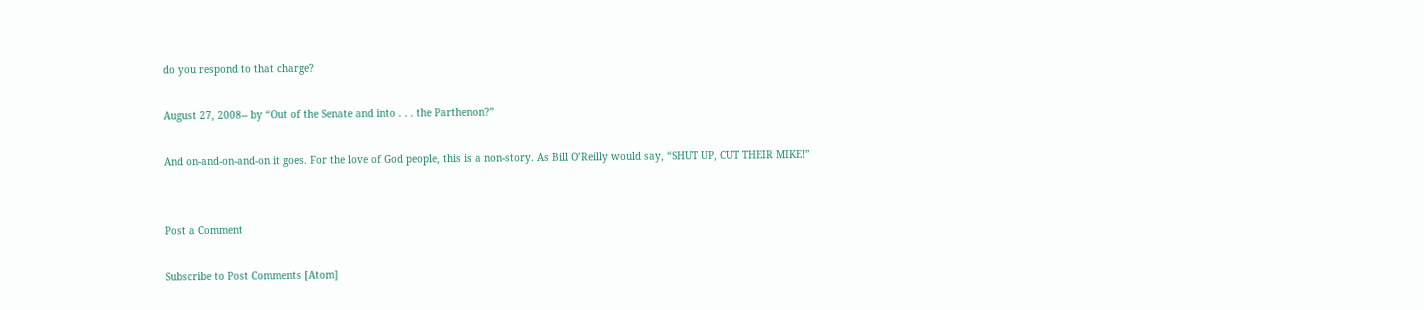do you respond to that charge?

August 27, 2008-- by “Out of the Senate and into . . . the Parthenon?”

And on-and-on-and-on it goes. For the love of God people, this is a non-story. As Bill O’Reilly would say, “SHUT UP, CUT THEIR MIKE!”


Post a Comment

Subscribe to Post Comments [Atom]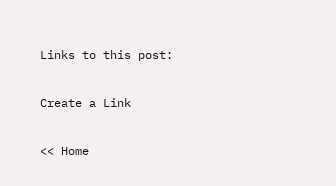Links to this post:

Create a Link

<< Home